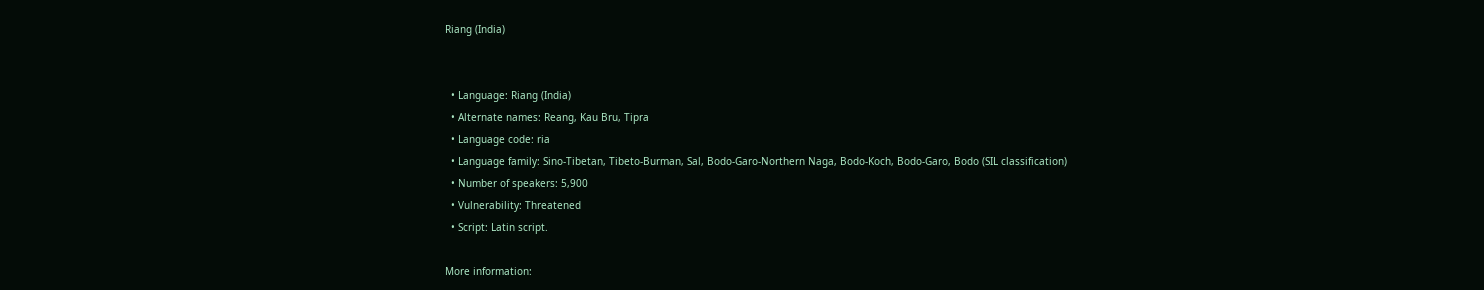Riang (India)


  • Language: Riang (India)
  • Alternate names: Reang, Kau Bru, Tipra
  • Language code: ria
  • Language family: Sino-Tibetan, Tibeto-Burman, Sal, Bodo-Garo-Northern Naga, Bodo-Koch, Bodo-Garo, Bodo (SIL classification)
  • Number of speakers: 5,900
  • Vulnerability: Threatened
  • Script: Latin script.

More information: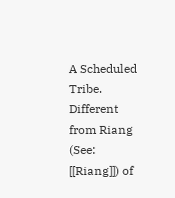A Scheduled Tribe. Different from Riang (See: [[Riang]]) of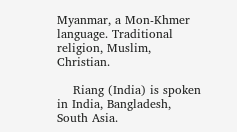Myanmar, a Mon-Khmer language. Traditional religion, Muslim, Christian.

    Riang (India) is spoken in India, Bangladesh, South Asia.